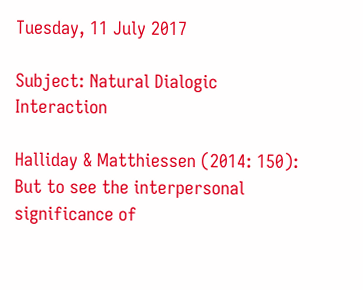Tuesday, 11 July 2017

Subject: Natural Dialogic Interaction

Halliday & Matthiessen (2014: 150):
But to see the interpersonal significance of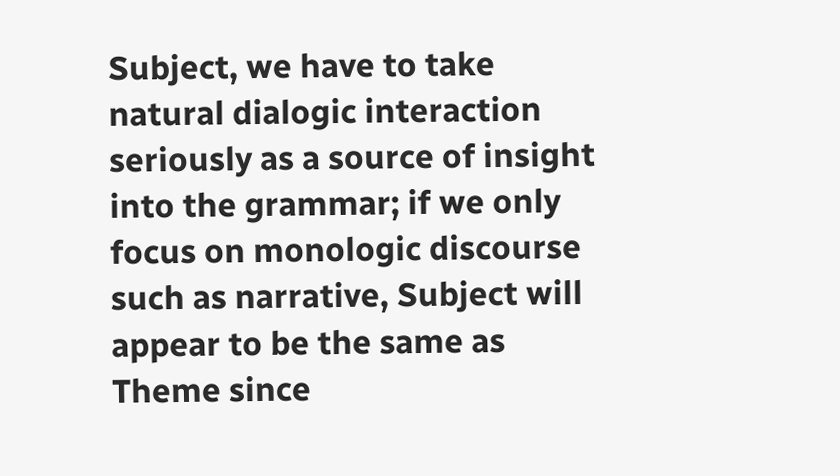Subject, we have to take natural dialogic interaction seriously as a source of insight into the grammar; if we only focus on monologic discourse such as narrative, Subject will appear to be the same as Theme since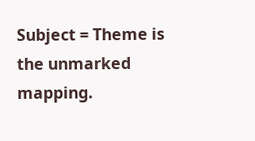Subject = Theme is the unmarked mapping.